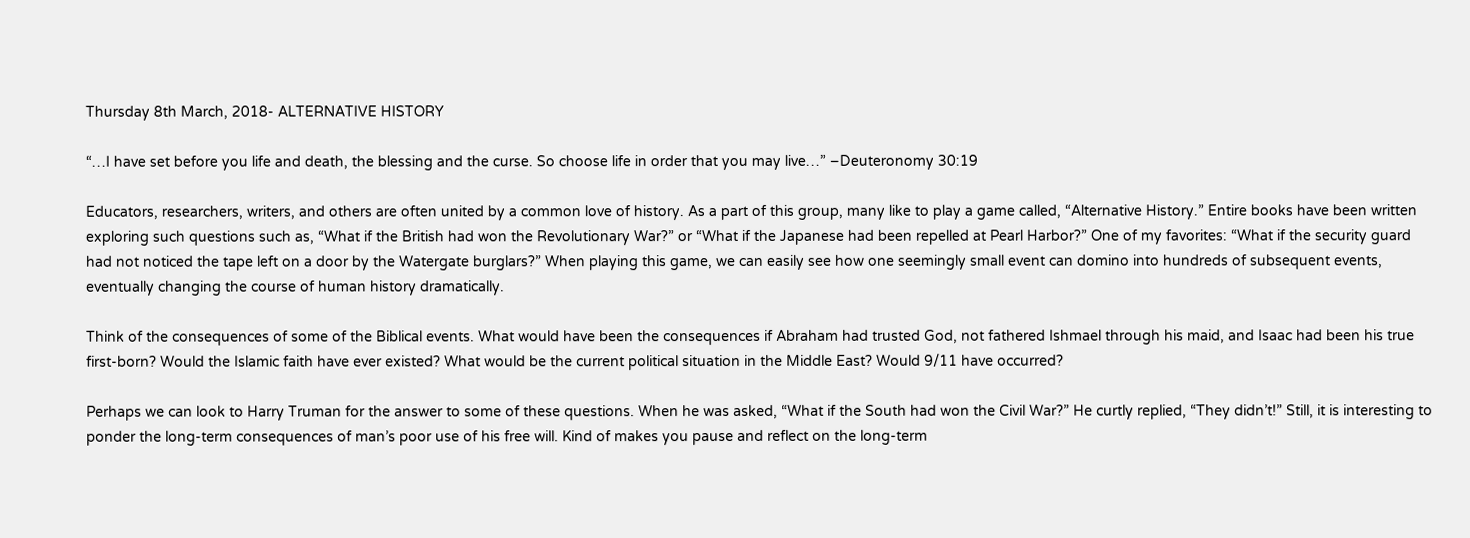Thursday 8th March, 2018- ALTERNATIVE HISTORY

“…I have set before you life and death, the blessing and the curse. So choose life in order that you may live…” –Deuteronomy 30:19

Educators, researchers, writers, and others are often united by a common love of history. As a part of this group, many like to play a game called, “Alternative History.” Entire books have been written exploring such questions such as, “What if the British had won the Revolutionary War?” or “What if the Japanese had been repelled at Pearl Harbor?” One of my favorites: “What if the security guard had not noticed the tape left on a door by the Watergate burglars?” When playing this game, we can easily see how one seemingly small event can domino into hundreds of subsequent events, eventually changing the course of human history dramatically.

Think of the consequences of some of the Biblical events. What would have been the consequences if Abraham had trusted God, not fathered Ishmael through his maid, and Isaac had been his true first-born? Would the Islamic faith have ever existed? What would be the current political situation in the Middle East? Would 9/11 have occurred?

Perhaps we can look to Harry Truman for the answer to some of these questions. When he was asked, “What if the South had won the Civil War?” He curtly replied, “They didn’t!” Still, it is interesting to ponder the long-term consequences of man’s poor use of his free will. Kind of makes you pause and reflect on the long-term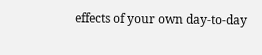effects of your own day-to-day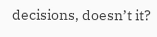decisions, doesn’t it?